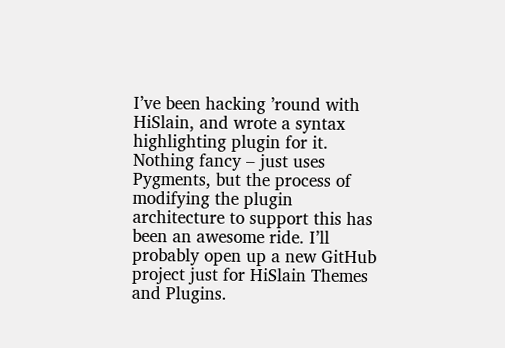I’ve been hacking ’round with HiSlain, and wrote a syntax highlighting plugin for it. Nothing fancy – just uses Pygments, but the process of modifying the plugin architecture to support this has been an awesome ride. I’ll probably open up a new GitHub project just for HiSlain Themes and Plugins.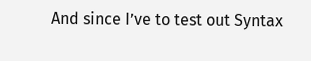And since I’ve to test out Syntax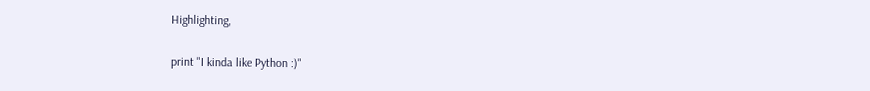Highlighting,

print "I kinda like Python :)"